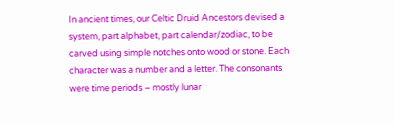In ancient times, our Celtic Druid Ancestors devised a system, part alphabet, part calendar/zodiac, to be carved using simple notches onto wood or stone. Each character was a number and a letter. The consonants were time periods – mostly lunar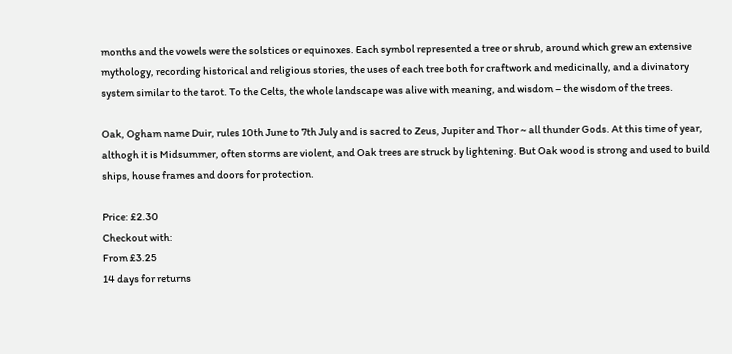months and the vowels were the solstices or equinoxes. Each symbol represented a tree or shrub, around which grew an extensive mythology, recording historical and religious stories, the uses of each tree both for craftwork and medicinally, and a divinatory system similar to the tarot. To the Celts, the whole landscape was alive with meaning, and wisdom – the wisdom of the trees.

Oak, Ogham name Duir, rules 10th June to 7th July and is sacred to Zeus, Jupiter and Thor ~ all thunder Gods. At this time of year, althogh it is Midsummer, often storms are violent, and Oak trees are struck by lightening. But Oak wood is strong and used to build ships, house frames and doors for protection.

Price: £2.30
Checkout with:
From £3.25
14 days for returns